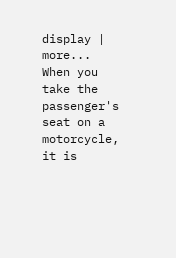display | more...
When you take the passenger's seat on a motorcycle, it is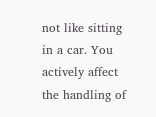not like sitting in a car. You actively affect the handling of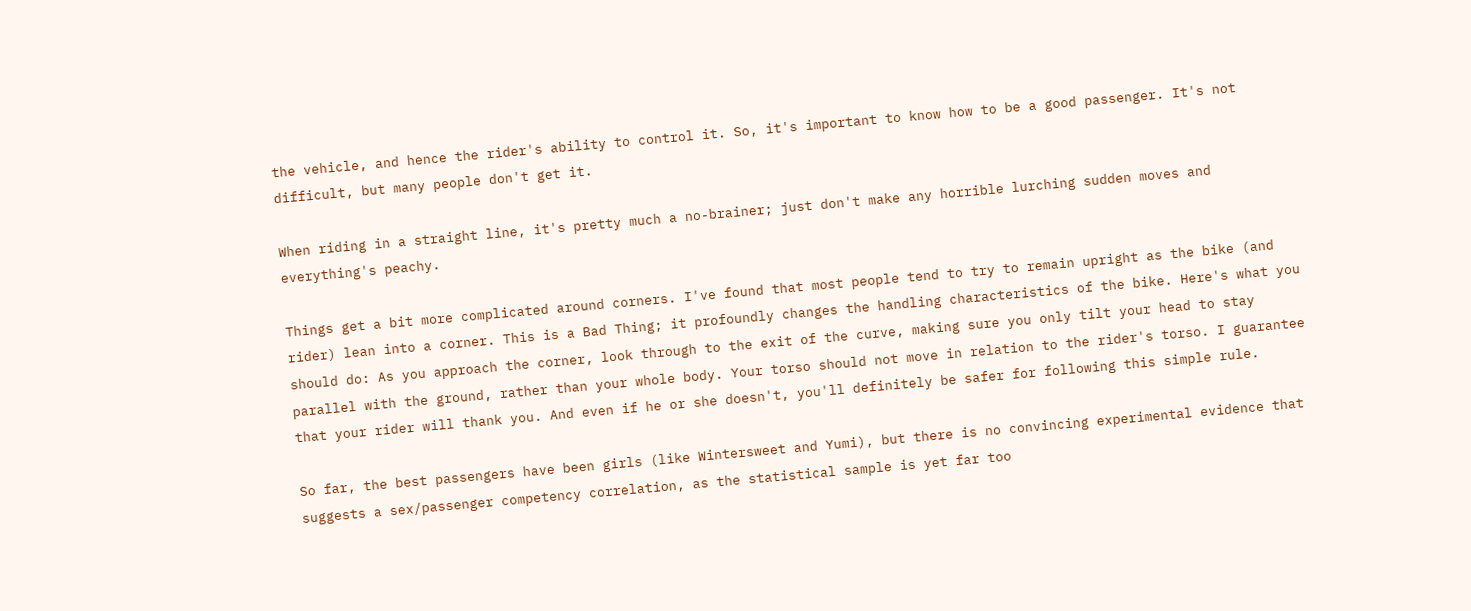the vehicle, and hence the rider's ability to control it. So, it's important to know how to be a good passenger. It's not difficult, but many people don't get it.

When riding in a straight line, it's pretty much a no-brainer; just don't make any horrible lurching sudden moves and everything's peachy.

Things get a bit more complicated around corners. I've found that most people tend to try to remain upright as the bike (and rider) lean into a corner. This is a Bad Thing; it profoundly changes the handling characteristics of the bike. Here's what you should do: As you approach the corner, look through to the exit of the curve, making sure you only tilt your head to stay parallel with the ground, rather than your whole body. Your torso should not move in relation to the rider's torso. I guarantee that your rider will thank you. And even if he or she doesn't, you'll definitely be safer for following this simple rule.

So far, the best passengers have been girls (like Wintersweet and Yumi), but there is no convincing experimental evidence that suggests a sex/passenger competency correlation, as the statistical sample is yet far too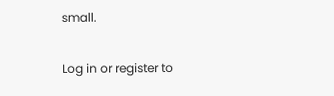small.

Log in or register to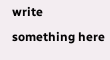write something here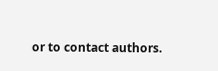or to contact authors.